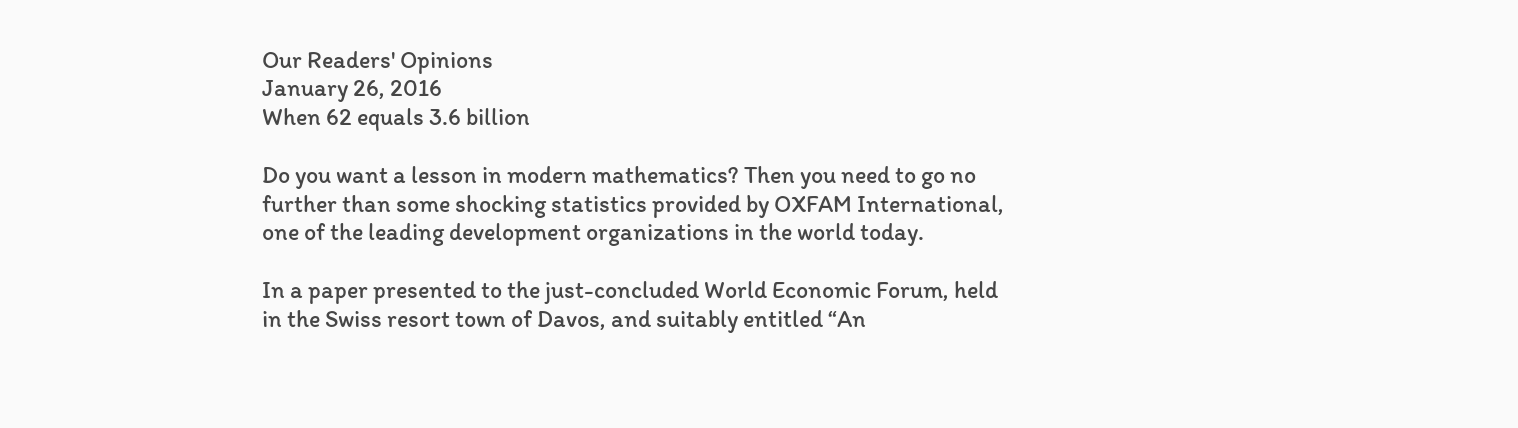Our Readers' Opinions
January 26, 2016
When 62 equals 3.6 billion

Do you want a lesson in modern mathematics? Then you need to go no further than some shocking statistics provided by OXFAM International, one of the leading development organizations in the world today.

In a paper presented to the just-concluded World Economic Forum, held in the Swiss resort town of Davos, and suitably entitled “An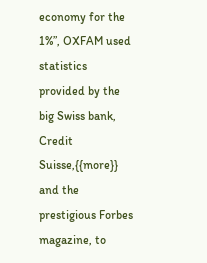economy for the 1%”, OXFAM used statistics provided by the big Swiss bank, Credit Suisse,{{more}} and the prestigious Forbes magazine, to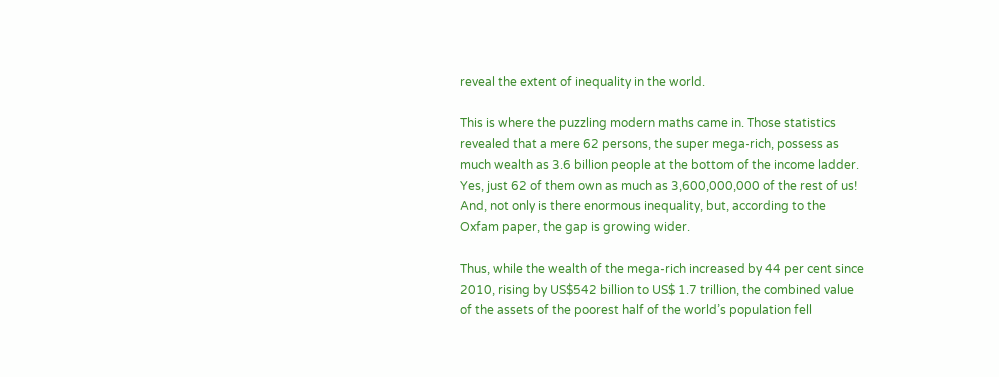reveal the extent of inequality in the world.

This is where the puzzling modern maths came in. Those statistics revealed that a mere 62 persons, the super mega-rich, possess as much wealth as 3.6 billion people at the bottom of the income ladder. Yes, just 62 of them own as much as 3,600,000,000 of the rest of us! And, not only is there enormous inequality, but, according to the Oxfam paper, the gap is growing wider.

Thus, while the wealth of the mega-rich increased by 44 per cent since 2010, rising by US$542 billion to US$ 1.7 trillion, the combined value of the assets of the poorest half of the world’s population fell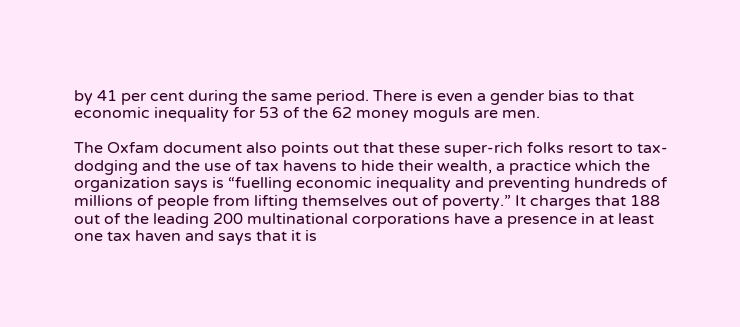by 41 per cent during the same period. There is even a gender bias to that economic inequality for 53 of the 62 money moguls are men.

The Oxfam document also points out that these super-rich folks resort to tax-dodging and the use of tax havens to hide their wealth, a practice which the organization says is “fuelling economic inequality and preventing hundreds of millions of people from lifting themselves out of poverty.” It charges that 188 out of the leading 200 multinational corporations have a presence in at least one tax haven and says that it is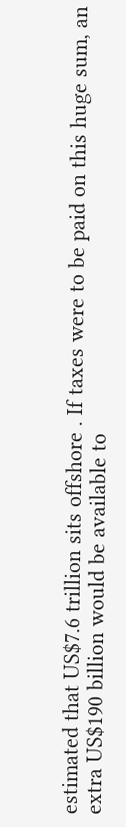estimated that US$7.6 trillion sits offshore . If taxes were to be paid on this huge sum, an extra US$190 billion would be available to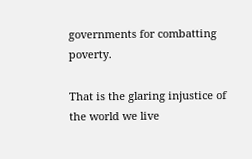governments for combatting poverty.

That is the glaring injustice of the world we live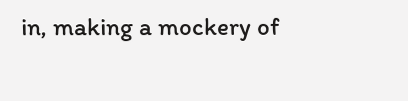in, making a mockery of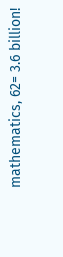mathematics, 62= 3.6 billion!